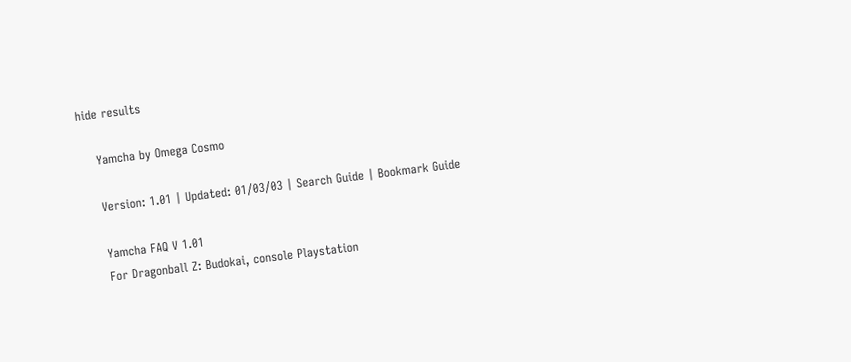hide results

    Yamcha by Omega Cosmo

    Version: 1.01 | Updated: 01/03/03 | Search Guide | Bookmark Guide

    Yamcha FAQ V 1.01
    For Dragonball Z: Budokai, console Playstation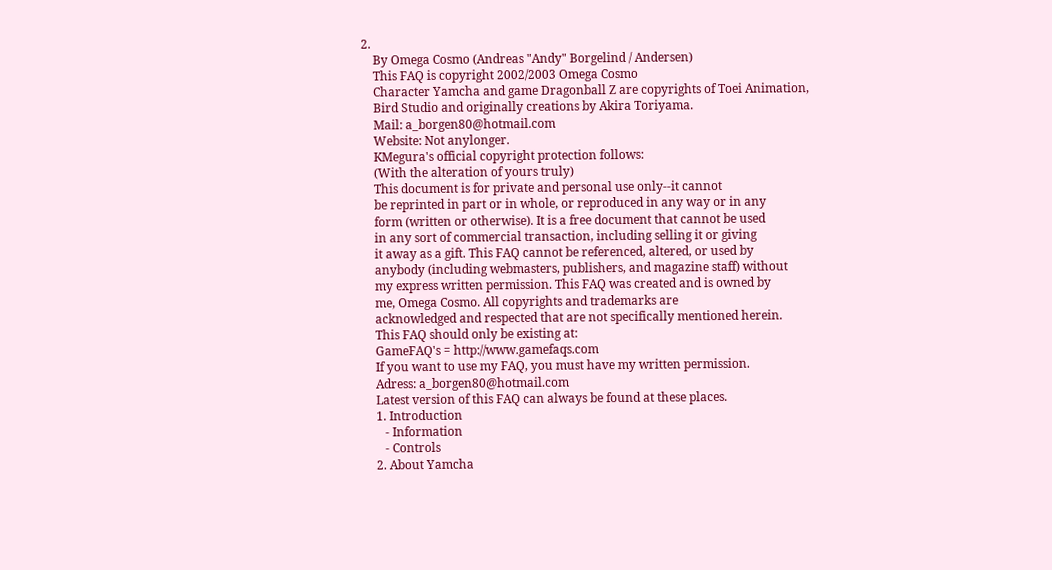2.
    By Omega Cosmo (Andreas "Andy" Borgelind / Andersen)
    This FAQ is copyright 2002/2003 Omega Cosmo
    Character Yamcha and game Dragonball Z are copyrights of Toei Animation,
    Bird Studio and originally creations by Akira Toriyama.
    Mail: a_borgen80@hotmail.com
    Website: Not anylonger.
    KMegura's official copyright protection follows:
    (With the alteration of yours truly)
    This document is for private and personal use only--it cannot
    be reprinted in part or in whole, or reproduced in any way or in any
    form (written or otherwise). It is a free document that cannot be used
    in any sort of commercial transaction, including selling it or giving
    it away as a gift. This FAQ cannot be referenced, altered, or used by
    anybody (including webmasters, publishers, and magazine staff) without
    my express written permission. This FAQ was created and is owned by
    me, Omega Cosmo. All copyrights and trademarks are
    acknowledged and respected that are not specifically mentioned herein.
    This FAQ should only be existing at:
    GameFAQ's = http://www.gamefaqs.com
    If you want to use my FAQ, you must have my written permission.
    Adress: a_borgen80@hotmail.com
    Latest version of this FAQ can always be found at these places.
    1. Introduction
       - Information
       - Controls
    2. About Yamcha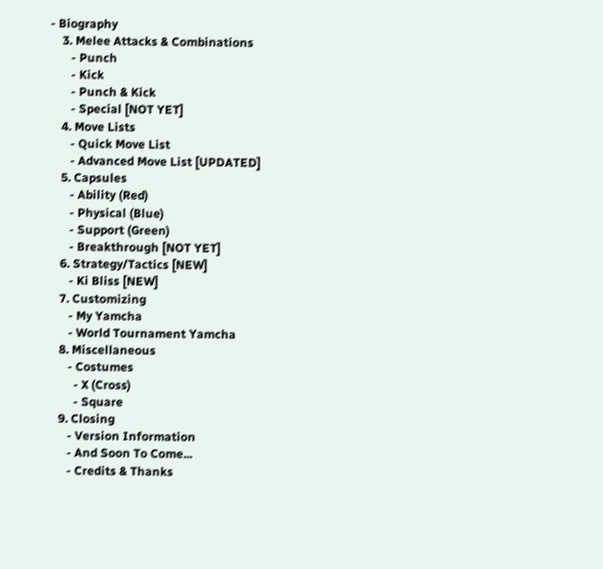- Biography
    3. Melee Attacks & Combinations
       - Punch
       - Kick
       - Punch & Kick
       - Special [NOT YET]
    4. Move Lists
       - Quick Move List
       - Advanced Move List [UPDATED]
    5. Capsules
       - Ability (Red)
       - Physical (Blue)
       - Support (Green)
       - Breakthrough [NOT YET]
    6. Strategy/Tactics [NEW]
       - Ki Bliss [NEW]
    7. Customizing
       - My Yamcha
       - World Tournament Yamcha
    8. Miscellaneous
       - Costumes
         - X (Cross)
         - Square
    9. Closing
       - Version Information
       - And Soon To Come...
       - Credits & Thanks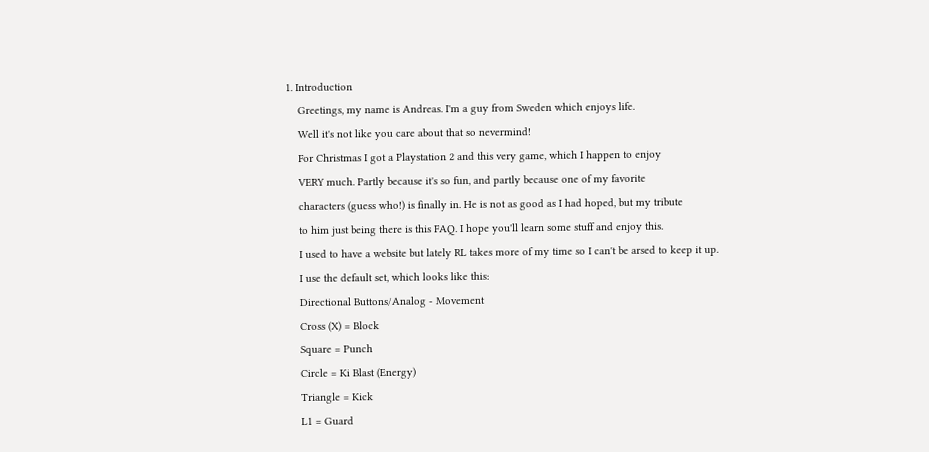1. Introduction
    Greetings, my name is Andreas. I'm a guy from Sweden which enjoys life.
    Well it's not like you care about that so nevermind!
    For Christmas I got a Playstation 2 and this very game, which I happen to enjoy
    VERY much. Partly because it's so fun, and partly because one of my favorite
    characters (guess who!) is finally in. He is not as good as I had hoped, but my tribute
    to him just being there is this FAQ. I hope you'll learn some stuff and enjoy this.
    I used to have a website but lately RL takes more of my time so I can't be arsed to keep it up.
    I use the default set, which looks like this:
    Directional Buttons/Analog - Movement
    Cross (X) = Block
    Square = Punch
    Circle = Ki Blast (Energy)
    Triangle = Kick
    L1 = Guard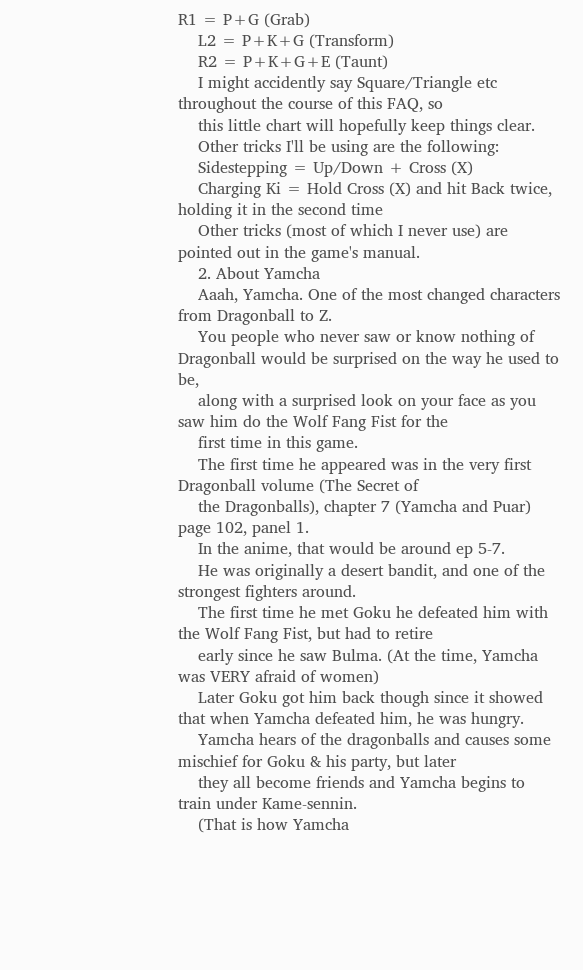R1 = P+G (Grab)
    L2 = P+K+G (Transform)
    R2 = P+K+G+E (Taunt)
    I might accidently say Square/Triangle etc throughout the course of this FAQ, so
    this little chart will hopefully keep things clear.
    Other tricks I'll be using are the following:
    Sidestepping = Up/Down + Cross (X)
    Charging Ki = Hold Cross (X) and hit Back twice, holding it in the second time
    Other tricks (most of which I never use) are pointed out in the game's manual.
    2. About Yamcha
    Aaah, Yamcha. One of the most changed characters from Dragonball to Z.
    You people who never saw or know nothing of Dragonball would be surprised on the way he used to be,
    along with a surprised look on your face as you saw him do the Wolf Fang Fist for the
    first time in this game.
    The first time he appeared was in the very first Dragonball volume (The Secret of
    the Dragonballs), chapter 7 (Yamcha and Puar) page 102, panel 1.
    In the anime, that would be around ep 5-7.
    He was originally a desert bandit, and one of the strongest fighters around.
    The first time he met Goku he defeated him with the Wolf Fang Fist, but had to retire
    early since he saw Bulma. (At the time, Yamcha was VERY afraid of women)
    Later Goku got him back though since it showed that when Yamcha defeated him, he was hungry.
    Yamcha hears of the dragonballs and causes some mischief for Goku & his party, but later
    they all become friends and Yamcha begins to train under Kame-sennin.
    (That is how Yamcha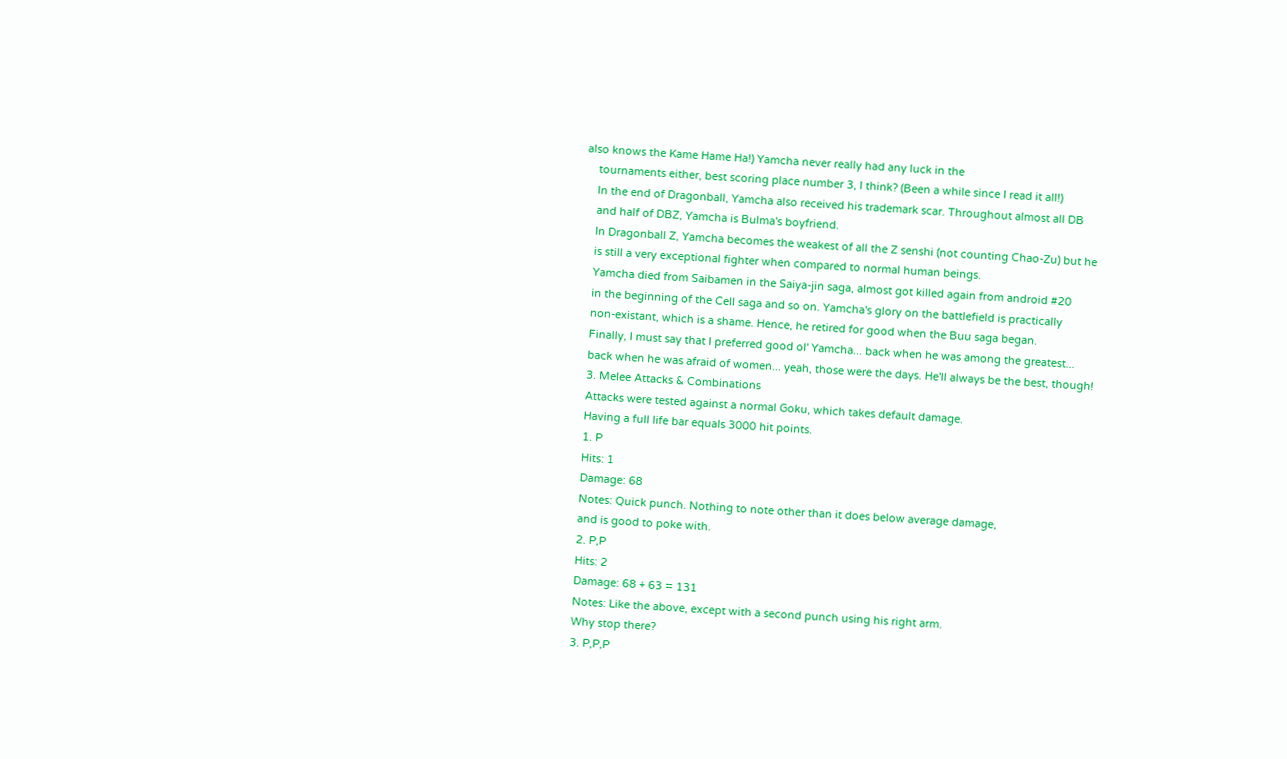also knows the Kame Hame Ha!) Yamcha never really had any luck in the
    tournaments either, best scoring place number 3, I think? (Been a while since I read it all!)
    In the end of Dragonball, Yamcha also received his trademark scar. Throughout almost all DB
    and half of DBZ, Yamcha is Bulma's boyfriend.
    In Dragonball Z, Yamcha becomes the weakest of all the Z senshi (not counting Chao-Zu) but he
    is still a very exceptional fighter when compared to normal human beings.
    Yamcha died from Saibamen in the Saiya-jin saga, almost got killed again from android #20
    in the beginning of the Cell saga and so on. Yamcha's glory on the battlefield is practically
    non-existant, which is a shame. Hence, he retired for good when the Buu saga began.
    Finally, I must say that I preferred good ol' Yamcha... back when he was among the greatest...
    back when he was afraid of women... yeah, those were the days. He'll always be the best, though!
    3. Melee Attacks & Combinations
    Attacks were tested against a normal Goku, which takes default damage.
    Having a full life bar equals 3000 hit points.
    1. P
    Hits: 1
    Damage: 68
    Notes: Quick punch. Nothing to note other than it does below average damage,
    and is good to poke with.
    2. P,P
    Hits: 2
    Damage: 68 + 63 = 131
    Notes: Like the above, except with a second punch using his right arm.
    Why stop there?
    3. P,P,P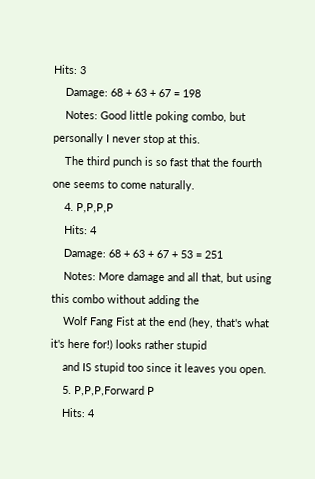Hits: 3
    Damage: 68 + 63 + 67 = 198
    Notes: Good little poking combo, but personally I never stop at this.
    The third punch is so fast that the fourth one seems to come naturally.
    4. P,P,P,P
    Hits: 4
    Damage: 68 + 63 + 67 + 53 = 251
    Notes: More damage and all that, but using this combo without adding the
    Wolf Fang Fist at the end (hey, that's what it's here for!) looks rather stupid
    and IS stupid too since it leaves you open.
    5. P,P,P,Forward P
    Hits: 4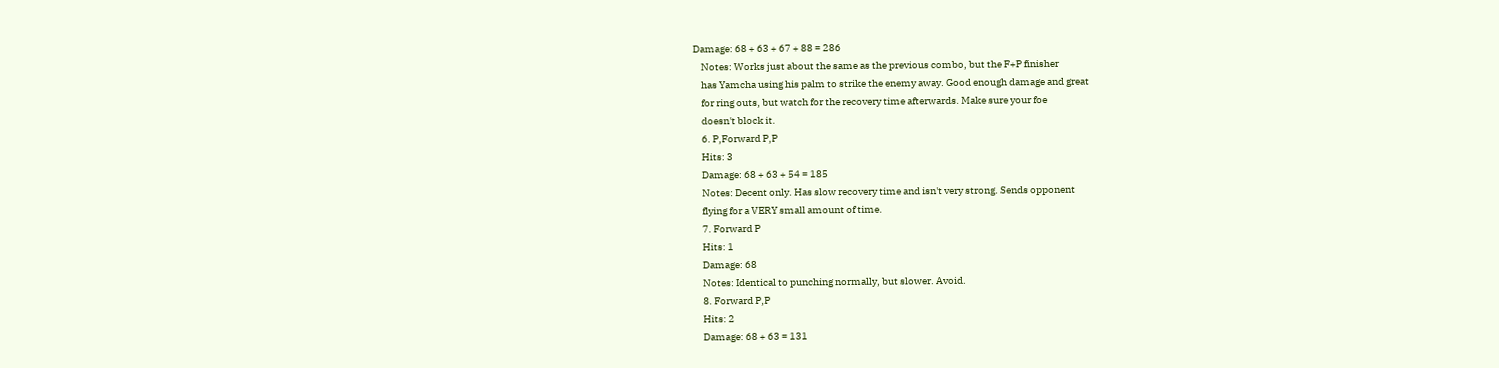Damage: 68 + 63 + 67 + 88 = 286
    Notes: Works just about the same as the previous combo, but the F+P finisher
    has Yamcha using his palm to strike the enemy away. Good enough damage and great
    for ring outs, but watch for the recovery time afterwards. Make sure your foe
    doesn't block it.
    6. P,Forward P,P
    Hits: 3
    Damage: 68 + 63 + 54 = 185
    Notes: Decent only. Has slow recovery time and isn't very strong. Sends opponent
    flying for a VERY small amount of time.
    7. Forward P
    Hits: 1
    Damage: 68
    Notes: Identical to punching normally, but slower. Avoid.
    8. Forward P,P
    Hits: 2
    Damage: 68 + 63 = 131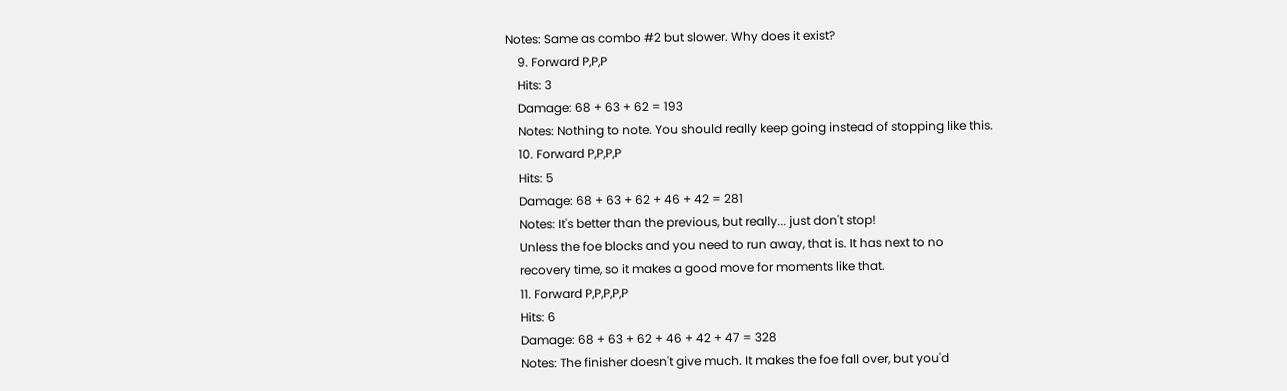Notes: Same as combo #2 but slower. Why does it exist?
    9. Forward P,P,P
    Hits: 3
    Damage: 68 + 63 + 62 = 193
    Notes: Nothing to note. You should really keep going instead of stopping like this.
    10. Forward P,P,P,P
    Hits: 5
    Damage: 68 + 63 + 62 + 46 + 42 = 281
    Notes: It's better than the previous, but really... just don't stop!
    Unless the foe blocks and you need to run away, that is. It has next to no
    recovery time, so it makes a good move for moments like that.
    11. Forward P,P,P,P,P
    Hits: 6
    Damage: 68 + 63 + 62 + 46 + 42 + 47 = 328
    Notes: The finisher doesn't give much. It makes the foe fall over, but you'd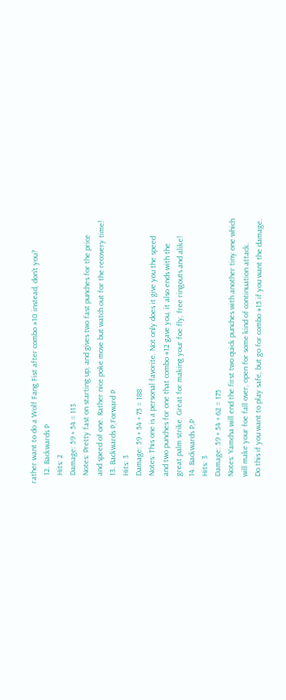rather want to do a Wolf Fang Fist after combo #10 instead, don't you?
    12. Backwards P
    Hits: 2
    Damage: 59 + 54 = 113
    Notes: Pretty fast on starting up, and gives two fast punches for the price
    and speed of one. Rather nice poke move but watch out for the recovery time!
    13. Backwards P,Forward P
    Hits: 3
    Damage: 59 + 54 + 75 = 188
    Notes: This one is a personal favorite. Not only does it give you the speed
    and two punches for one that combo #12 gave you, it also ends with the
    great palm strike. Great for making your foe fly, free ringouts and alike!
    14. Backwards P,P
    Hits: 3
    Damage: 59 + 54 + 62 = 175
    Notes: Yamcha will end the first two quick punches with another tiny one which
    will make your foe fall over, open for some kind of continuation attack.
    Do this if you want to play safe, but go for combo #15 if you want the damage.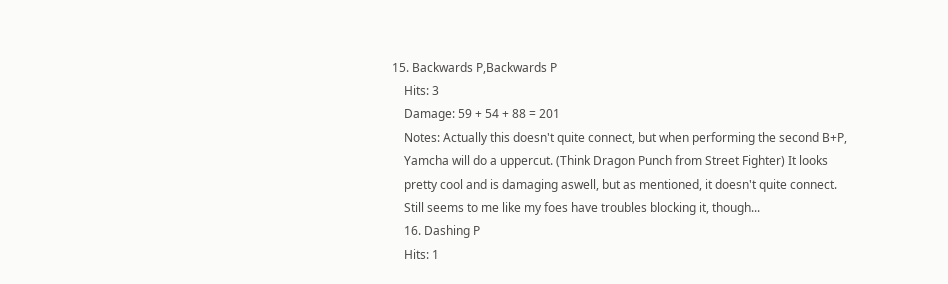15. Backwards P,Backwards P
    Hits: 3
    Damage: 59 + 54 + 88 = 201
    Notes: Actually this doesn't quite connect, but when performing the second B+P,
    Yamcha will do a uppercut. (Think Dragon Punch from Street Fighter) It looks
    pretty cool and is damaging aswell, but as mentioned, it doesn't quite connect.
    Still seems to me like my foes have troubles blocking it, though...
    16. Dashing P
    Hits: 1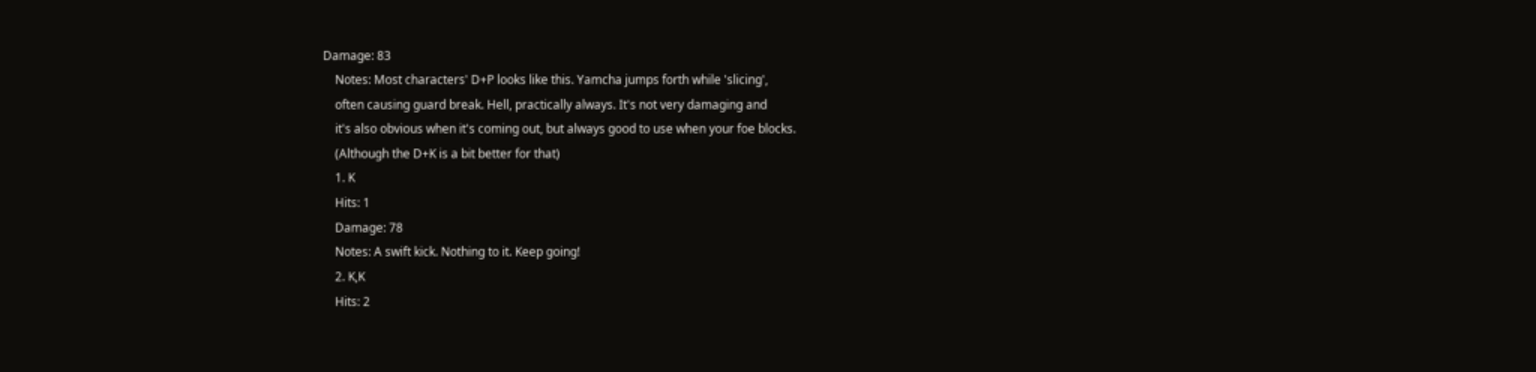Damage: 83
    Notes: Most characters' D+P looks like this. Yamcha jumps forth while 'slicing',
    often causing guard break. Hell, practically always. It's not very damaging and
    it's also obvious when it's coming out, but always good to use when your foe blocks.
    (Although the D+K is a bit better for that)
    1. K
    Hits: 1
    Damage: 78
    Notes: A swift kick. Nothing to it. Keep going!
    2. K,K
    Hits: 2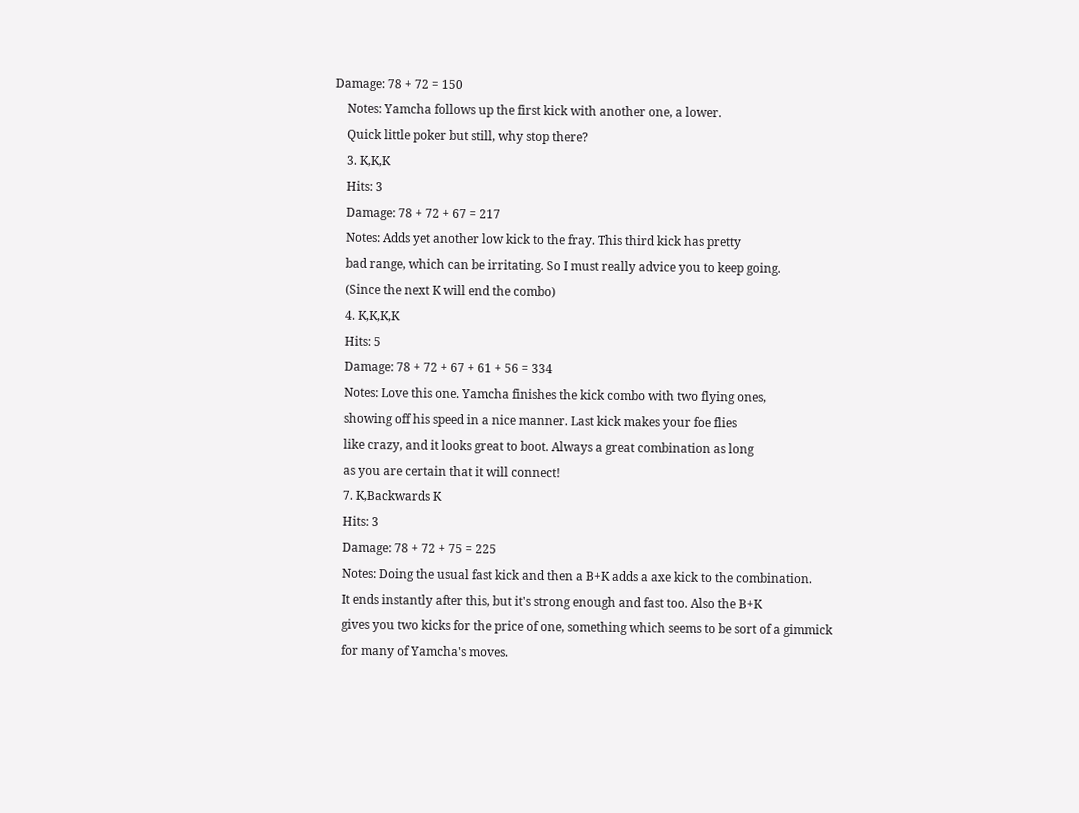Damage: 78 + 72 = 150
    Notes: Yamcha follows up the first kick with another one, a lower.
    Quick little poker but still, why stop there?
    3. K,K,K
    Hits: 3
    Damage: 78 + 72 + 67 = 217
    Notes: Adds yet another low kick to the fray. This third kick has pretty
    bad range, which can be irritating. So I must really advice you to keep going.
    (Since the next K will end the combo)
    4. K,K,K,K
    Hits: 5
    Damage: 78 + 72 + 67 + 61 + 56 = 334
    Notes: Love this one. Yamcha finishes the kick combo with two flying ones,
    showing off his speed in a nice manner. Last kick makes your foe flies
    like crazy, and it looks great to boot. Always a great combination as long
    as you are certain that it will connect!
    7. K,Backwards K
    Hits: 3
    Damage: 78 + 72 + 75 = 225
    Notes: Doing the usual fast kick and then a B+K adds a axe kick to the combination.
    It ends instantly after this, but it's strong enough and fast too. Also the B+K
    gives you two kicks for the price of one, something which seems to be sort of a gimmick
    for many of Yamcha's moves.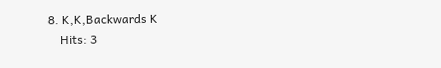8. K,K,Backwards K
    Hits: 3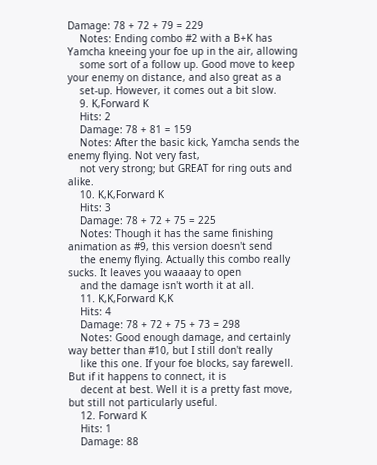Damage: 78 + 72 + 79 = 229
    Notes: Ending combo #2 with a B+K has Yamcha kneeing your foe up in the air, allowing
    some sort of a follow up. Good move to keep your enemy on distance, and also great as a
    set-up. However, it comes out a bit slow.
    9. K,Forward K
    Hits: 2
    Damage: 78 + 81 = 159
    Notes: After the basic kick, Yamcha sends the enemy flying. Not very fast,
    not very strong; but GREAT for ring outs and alike.
    10. K,K,Forward K
    Hits: 3
    Damage: 78 + 72 + 75 = 225
    Notes: Though it has the same finishing animation as #9, this version doesn't send
    the enemy flying. Actually this combo really sucks. It leaves you waaaay to open
    and the damage isn't worth it at all.
    11. K,K,Forward K,K
    Hits: 4
    Damage: 78 + 72 + 75 + 73 = 298
    Notes: Good enough damage, and certainly way better than #10, but I still don't really
    like this one. If your foe blocks, say farewell. But if it happens to connect, it is
    decent at best. Well it is a pretty fast move, but still not particularly useful.
    12. Forward K
    Hits: 1
    Damage: 88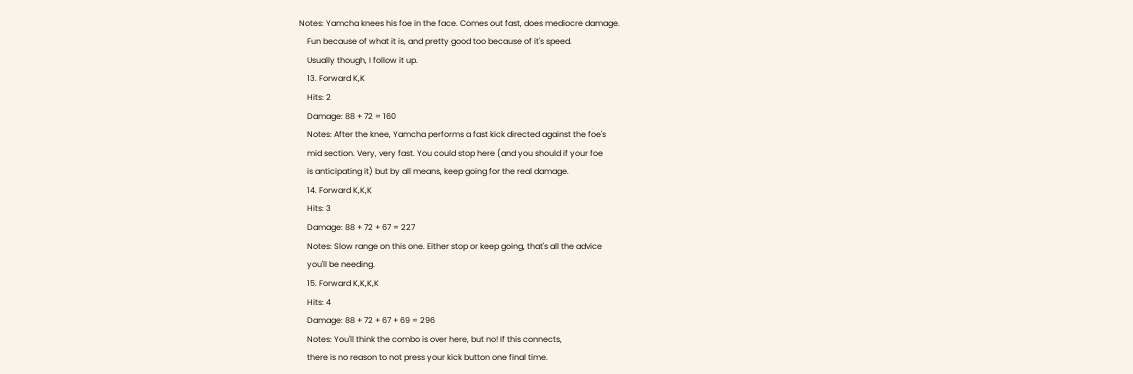Notes: Yamcha knees his foe in the face. Comes out fast, does mediocre damage.
    Fun because of what it is, and pretty good too because of it's speed.
    Usually though, I follow it up.
    13. Forward K,K
    Hits: 2
    Damage: 88 + 72 = 160
    Notes: After the knee, Yamcha performs a fast kick directed against the foe's
    mid section. Very, very fast. You could stop here (and you should if your foe
    is anticipating it) but by all means, keep going for the real damage.
    14. Forward K,K,K
    Hits: 3
    Damage: 88 + 72 + 67 = 227
    Notes: Slow range on this one. Either stop or keep going, that's all the advice
    you'll be needing.
    15. Forward K,K,K,K
    Hits: 4
    Damage: 88 + 72 + 67 + 69 = 296
    Notes: You'll think the combo is over here, but no! If this connects,
    there is no reason to not press your kick button one final time.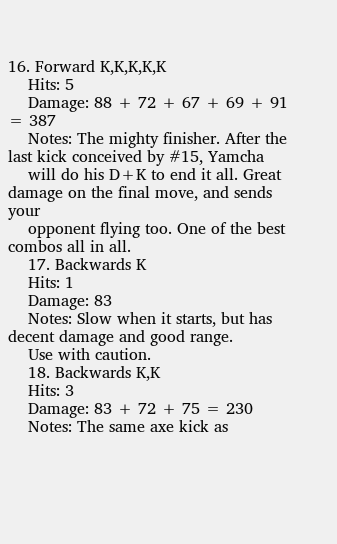16. Forward K,K,K,K,K
    Hits: 5
    Damage: 88 + 72 + 67 + 69 + 91 = 387
    Notes: The mighty finisher. After the last kick conceived by #15, Yamcha
    will do his D+K to end it all. Great damage on the final move, and sends your
    opponent flying too. One of the best combos all in all.
    17. Backwards K
    Hits: 1
    Damage: 83
    Notes: Slow when it starts, but has decent damage and good range.
    Use with caution.
    18. Backwards K,K
    Hits: 3
    Damage: 83 + 72 + 75 = 230
    Notes: The same axe kick as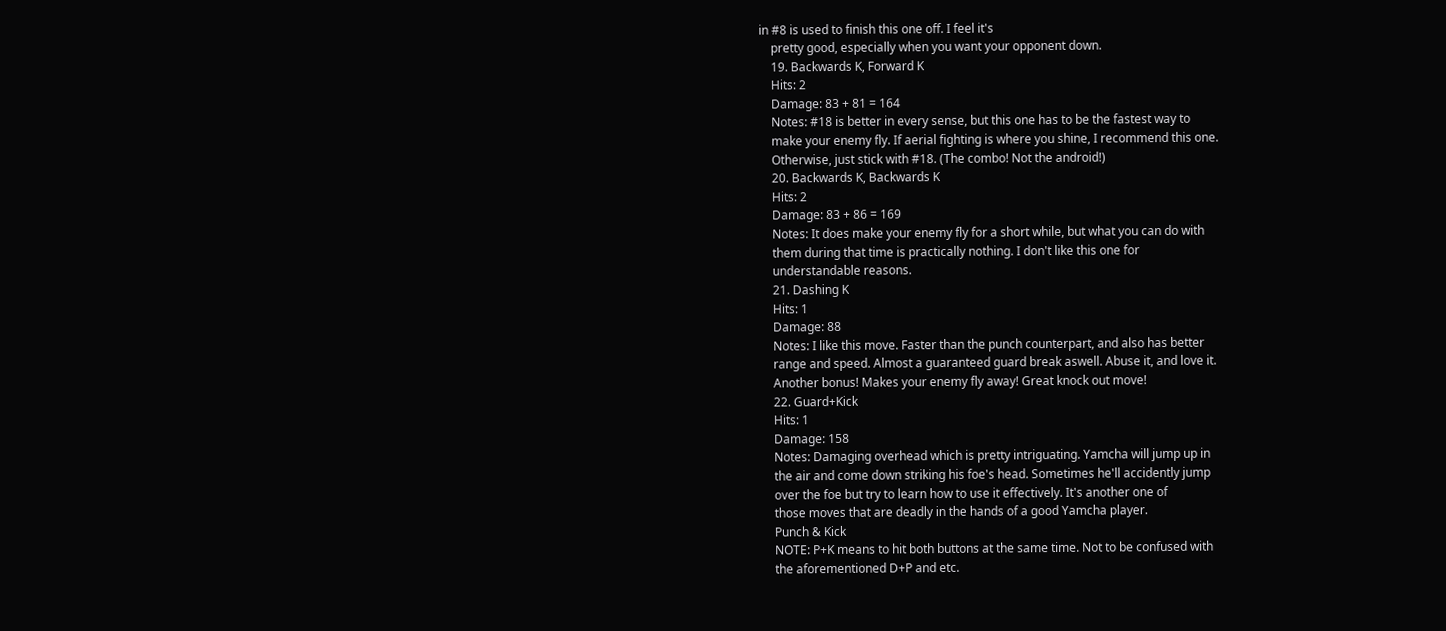in #8 is used to finish this one off. I feel it's
    pretty good, especially when you want your opponent down.
    19. Backwards K, Forward K
    Hits: 2
    Damage: 83 + 81 = 164
    Notes: #18 is better in every sense, but this one has to be the fastest way to
    make your enemy fly. If aerial fighting is where you shine, I recommend this one.
    Otherwise, just stick with #18. (The combo! Not the android!)
    20. Backwards K, Backwards K
    Hits: 2
    Damage: 83 + 86 = 169
    Notes: It does make your enemy fly for a short while, but what you can do with
    them during that time is practically nothing. I don't like this one for
    understandable reasons.
    21. Dashing K
    Hits: 1
    Damage: 88
    Notes: I like this move. Faster than the punch counterpart, and also has better
    range and speed. Almost a guaranteed guard break aswell. Abuse it, and love it.
    Another bonus! Makes your enemy fly away! Great knock out move!
    22. Guard+Kick
    Hits: 1
    Damage: 158
    Notes: Damaging overhead which is pretty intriguating. Yamcha will jump up in
    the air and come down striking his foe's head. Sometimes he'll accidently jump
    over the foe but try to learn how to use it effectively. It's another one of
    those moves that are deadly in the hands of a good Yamcha player.
    Punch & Kick
    NOTE: P+K means to hit both buttons at the same time. Not to be confused with
    the aforementioned D+P and etc.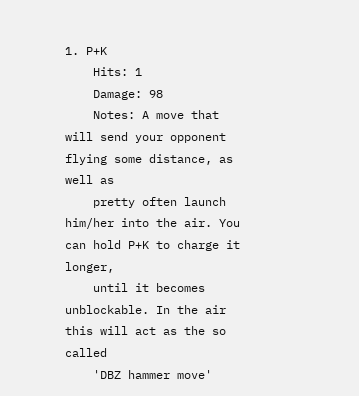1. P+K
    Hits: 1
    Damage: 98
    Notes: A move that will send your opponent flying some distance, as well as
    pretty often launch him/her into the air. You can hold P+K to charge it longer,
    until it becomes unblockable. In the air this will act as the so called
    'DBZ hammer move'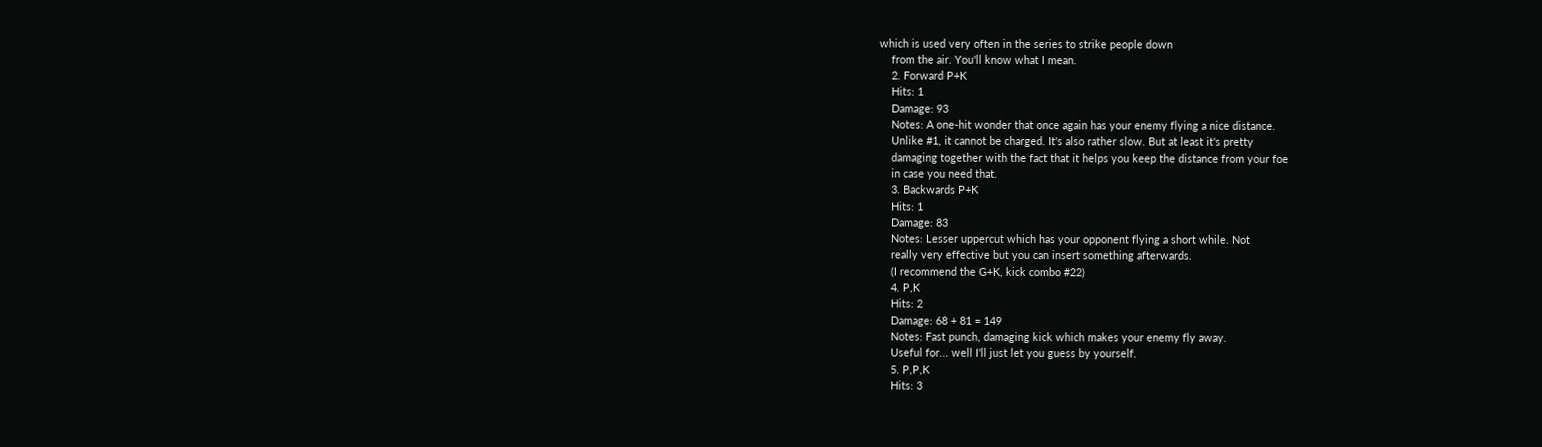which is used very often in the series to strike people down
    from the air. You'll know what I mean.
    2. Forward P+K
    Hits: 1
    Damage: 93
    Notes: A one-hit wonder that once again has your enemy flying a nice distance.
    Unlike #1, it cannot be charged. It's also rather slow. But at least it's pretty
    damaging together with the fact that it helps you keep the distance from your foe
    in case you need that.
    3. Backwards P+K
    Hits: 1
    Damage: 83
    Notes: Lesser uppercut which has your opponent flying a short while. Not
    really very effective but you can insert something afterwards.
    (I recommend the G+K, kick combo #22)
    4. P,K
    Hits: 2
    Damage: 68 + 81 = 149
    Notes: Fast punch, damaging kick which makes your enemy fly away.
    Useful for... well I'll just let you guess by yourself.
    5. P,P,K
    Hits: 3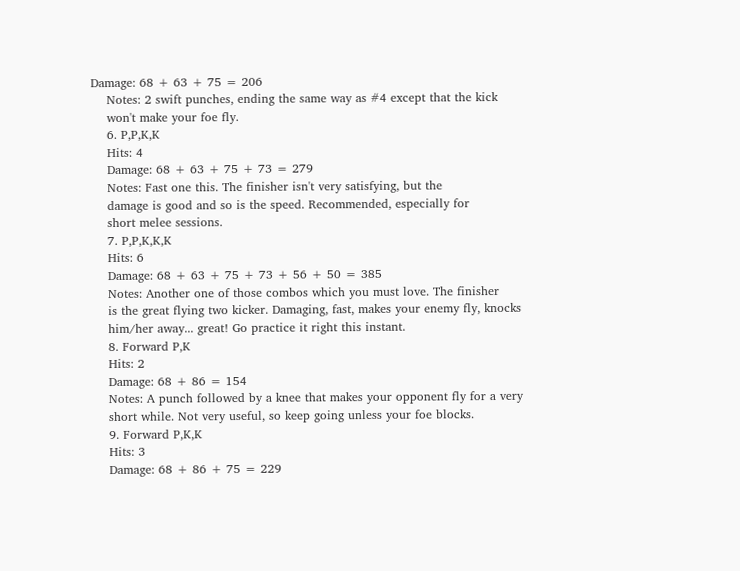Damage: 68 + 63 + 75 = 206
    Notes: 2 swift punches, ending the same way as #4 except that the kick
    won't make your foe fly.
    6. P,P,K,K
    Hits: 4
    Damage: 68 + 63 + 75 + 73 = 279
    Notes: Fast one this. The finisher isn't very satisfying, but the
    damage is good and so is the speed. Recommended, especially for
    short melee sessions.
    7. P,P,K,K,K
    Hits: 6
    Damage: 68 + 63 + 75 + 73 + 56 + 50 = 385
    Notes: Another one of those combos which you must love. The finisher
    is the great flying two kicker. Damaging, fast, makes your enemy fly, knocks
    him/her away... great! Go practice it right this instant.
    8. Forward P,K
    Hits: 2
    Damage: 68 + 86 = 154
    Notes: A punch followed by a knee that makes your opponent fly for a very
    short while. Not very useful, so keep going unless your foe blocks.
    9. Forward P,K,K
    Hits: 3
    Damage: 68 + 86 + 75 = 229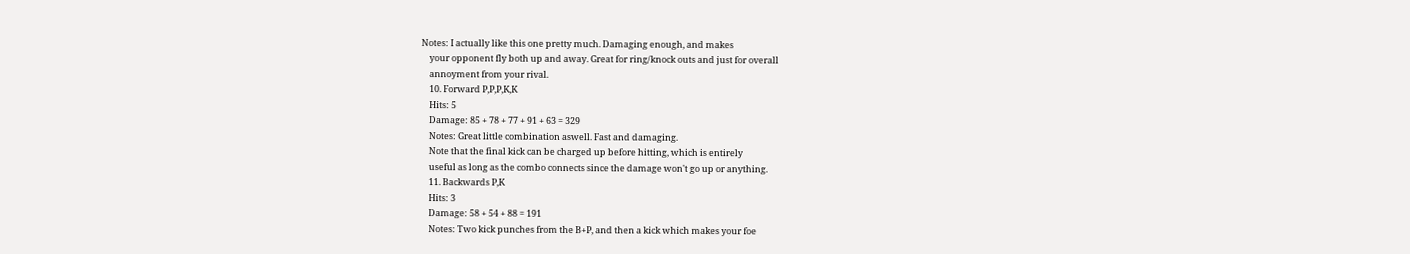Notes: I actually like this one pretty much. Damaging enough, and makes
    your opponent fly both up and away. Great for ring/knock outs and just for overall
    annoyment from your rival.
    10. Forward P,P,P,K,K
    Hits: 5
    Damage: 85 + 78 + 77 + 91 + 63 = 329
    Notes: Great little combination aswell. Fast and damaging.
    Note that the final kick can be charged up before hitting, which is entirely
    useful as long as the combo connects since the damage won't go up or anything.
    11. Backwards P,K
    Hits: 3
    Damage: 58 + 54 + 88 = 191
    Notes: Two kick punches from the B+P, and then a kick which makes your foe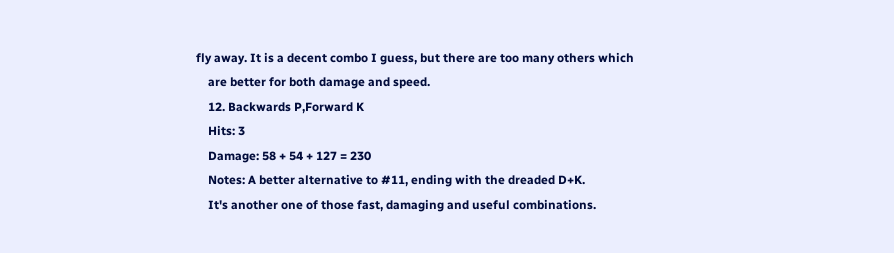fly away. It is a decent combo I guess, but there are too many others which
    are better for both damage and speed.
    12. Backwards P,Forward K
    Hits: 3
    Damage: 58 + 54 + 127 = 230
    Notes: A better alternative to #11, ending with the dreaded D+K.
    It's another one of those fast, damaging and useful combinations.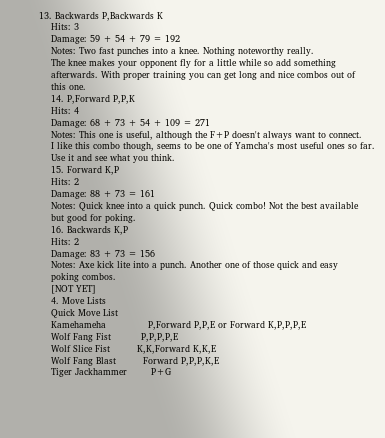13. Backwards P,Backwards K
    Hits: 3
    Damage: 59 + 54 + 79 = 192
    Notes: Two fast punches into a knee. Nothing noteworthy really.
    The knee makes your opponent fly for a little while so add something
    afterwards. With proper training you can get long and nice combos out of
    this one.
    14. P,Forward P,P,K
    Hits: 4
    Damage: 68 + 73 + 54 + 109 = 271
    Notes: This one is useful, although the F+P doesn't always want to connect.
    I like this combo though, seems to be one of Yamcha's most useful ones so far.
    Use it and see what you think.
    15. Forward K,P
    Hits: 2
    Damage: 88 + 73 = 161
    Notes: Quick knee into a quick punch. Quick combo! Not the best available
    but good for poking.
    16. Backwards K,P
    Hits: 2
    Damage: 83 + 73 = 156
    Notes: Axe kick lite into a punch. Another one of those quick and easy
    poking combos.
    [NOT YET]
    4. Move Lists
    Quick Move List
    Kamehameha              P,Forward P,P,E or Forward K,P,P,P,E
    Wolf Fang Fist          P,P,P,P,E
    Wolf Slice Fist         K,K,Forward K,K,E
    Wolf Fang Blast         Forward P,P,P,K,E
    Tiger Jackhammer        P+G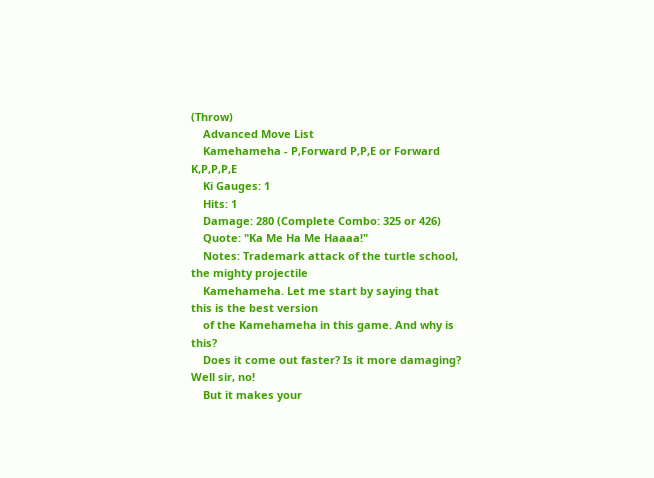(Throw)
    Advanced Move List
    Kamehameha - P,Forward P,P,E or Forward K,P,P,P,E
    Ki Gauges: 1
    Hits: 1
    Damage: 280 (Complete Combo: 325 or 426)
    Quote: "Ka Me Ha Me Haaaa!"
    Notes: Trademark attack of the turtle school, the mighty projectile
    Kamehameha. Let me start by saying that this is the best version
    of the Kamehameha in this game. And why is this?
    Does it come out faster? Is it more damaging? Well sir, no!
    But it makes your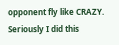opponent fly like CRAZY. Seriously I did this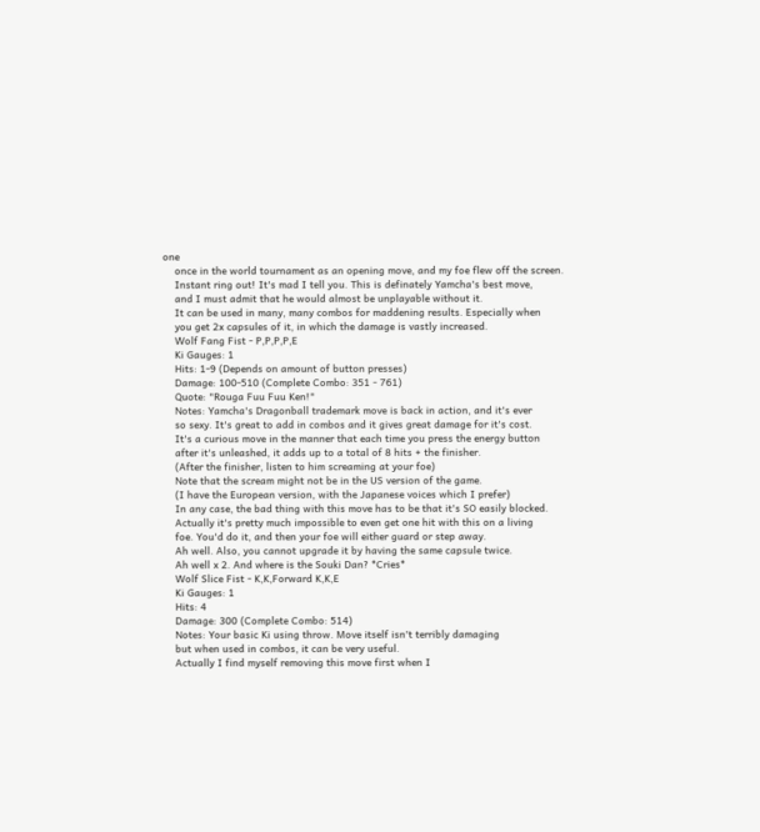one
    once in the world tournament as an opening move, and my foe flew off the screen.
    Instant ring out! It's mad I tell you. This is definately Yamcha's best move,
    and I must admit that he would almost be unplayable without it.
    It can be used in many, many combos for maddening results. Especially when
    you get 2x capsules of it, in which the damage is vastly increased.
    Wolf Fang Fist - P,P,P,P,E
    Ki Gauges: 1
    Hits: 1-9 (Depends on amount of button presses)
    Damage: 100-510 (Complete Combo: 351 - 761)
    Quote: "Rouga Fuu Fuu Ken!"
    Notes: Yamcha's Dragonball trademark move is back in action, and it's ever
    so sexy. It's great to add in combos and it gives great damage for it's cost.
    It's a curious move in the manner that each time you press the energy button
    after it's unleashed, it adds up to a total of 8 hits + the finisher.
    (After the finisher, listen to him screaming at your foe)
    Note that the scream might not be in the US version of the game.
    (I have the European version, with the Japanese voices which I prefer)
    In any case, the bad thing with this move has to be that it's SO easily blocked.
    Actually it's pretty much impossible to even get one hit with this on a living
    foe. You'd do it, and then your foe will either guard or step away.
    Ah well. Also, you cannot upgrade it by having the same capsule twice.
    Ah well x 2. And where is the Souki Dan? *Cries*
    Wolf Slice Fist - K,K,Forward K,K,E
    Ki Gauges: 1
    Hits: 4
    Damage: 300 (Complete Combo: 514)
    Notes: Your basic Ki using throw. Move itself isn't terribly damaging
    but when used in combos, it can be very useful.
    Actually I find myself removing this move first when I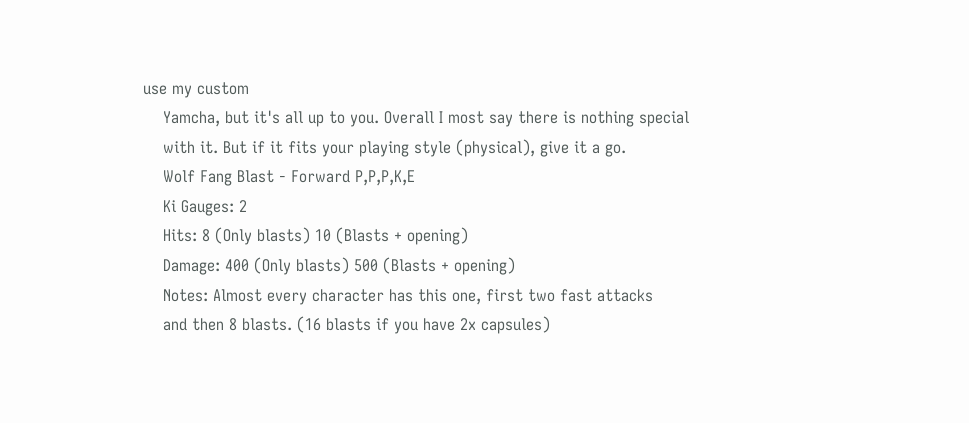use my custom
    Yamcha, but it's all up to you. Overall I most say there is nothing special
    with it. But if it fits your playing style (physical), give it a go.
    Wolf Fang Blast - Forward P,P,P,K,E
    Ki Gauges: 2
    Hits: 8 (Only blasts) 10 (Blasts + opening)
    Damage: 400 (Only blasts) 500 (Blasts + opening)
    Notes: Almost every character has this one, first two fast attacks
    and then 8 blasts. (16 blasts if you have 2x capsules)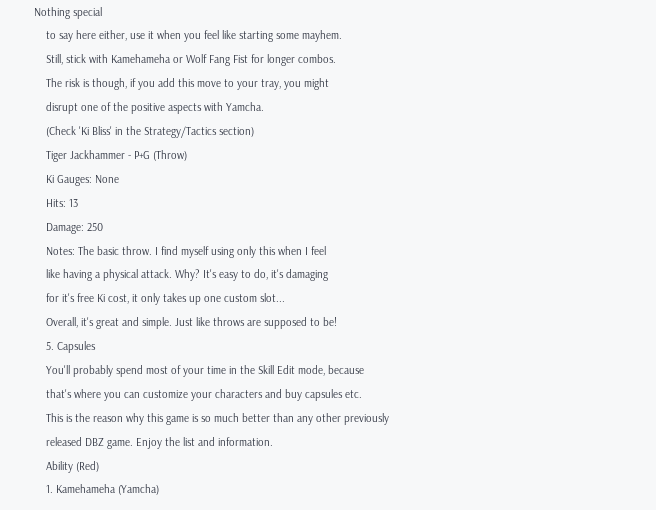Nothing special
    to say here either, use it when you feel like starting some mayhem.
    Still, stick with Kamehameha or Wolf Fang Fist for longer combos.
    The risk is though, if you add this move to your tray, you might
    disrupt one of the positive aspects with Yamcha.
    (Check 'Ki Bliss' in the Strategy/Tactics section)
    Tiger Jackhammer - P+G (Throw)
    Ki Gauges: None
    Hits: 13
    Damage: 250
    Notes: The basic throw. I find myself using only this when I feel
    like having a physical attack. Why? It's easy to do, it's damaging
    for it's free Ki cost, it only takes up one custom slot...
    Overall, it's great and simple. Just like throws are supposed to be!
    5. Capsules
    You'll probably spend most of your time in the Skill Edit mode, because
    that's where you can customize your characters and buy capsules etc.
    This is the reason why this game is so much better than any other previously
    released DBZ game. Enjoy the list and information.
    Ability (Red)
    1. Kamehameha (Yamcha)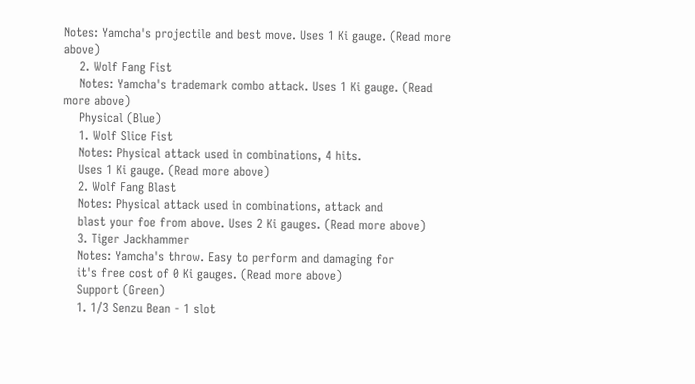Notes: Yamcha's projectile and best move. Uses 1 Ki gauge. (Read more above)
    2. Wolf Fang Fist
    Notes: Yamcha's trademark combo attack. Uses 1 Ki gauge. (Read more above)
    Physical (Blue)
    1. Wolf Slice Fist
    Notes: Physical attack used in combinations, 4 hits.
    Uses 1 Ki gauge. (Read more above)
    2. Wolf Fang Blast
    Notes: Physical attack used in combinations, attack and
    blast your foe from above. Uses 2 Ki gauges. (Read more above)
    3. Tiger Jackhammer
    Notes: Yamcha's throw. Easy to perform and damaging for
    it's free cost of 0 Ki gauges. (Read more above)
    Support (Green)
    1. 1/3 Senzu Bean - 1 slot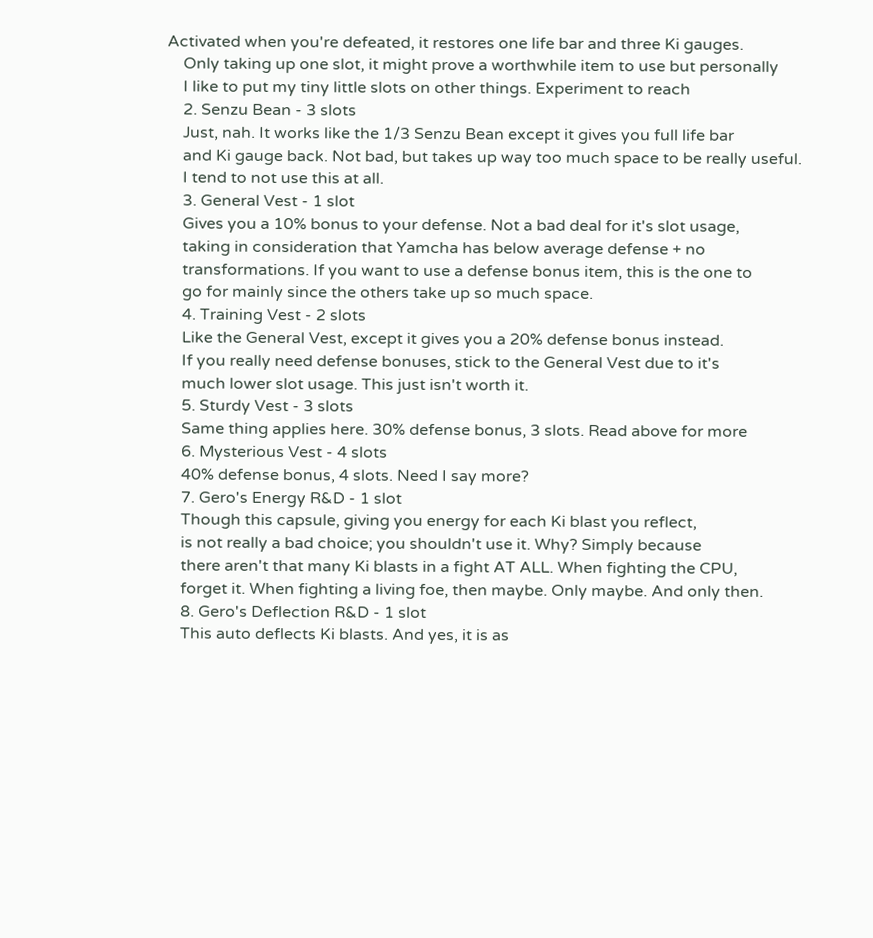Activated when you're defeated, it restores one life bar and three Ki gauges.
    Only taking up one slot, it might prove a worthwhile item to use but personally
    I like to put my tiny little slots on other things. Experiment to reach
    2. Senzu Bean - 3 slots
    Just, nah. It works like the 1/3 Senzu Bean except it gives you full life bar
    and Ki gauge back. Not bad, but takes up way too much space to be really useful.
    I tend to not use this at all.
    3. General Vest - 1 slot
    Gives you a 10% bonus to your defense. Not a bad deal for it's slot usage,
    taking in consideration that Yamcha has below average defense + no
    transformations. If you want to use a defense bonus item, this is the one to
    go for mainly since the others take up so much space.
    4. Training Vest - 2 slots
    Like the General Vest, except it gives you a 20% defense bonus instead.
    If you really need defense bonuses, stick to the General Vest due to it's
    much lower slot usage. This just isn't worth it.
    5. Sturdy Vest - 3 slots
    Same thing applies here. 30% defense bonus, 3 slots. Read above for more
    6. Mysterious Vest - 4 slots
    40% defense bonus, 4 slots. Need I say more?
    7. Gero's Energy R&D - 1 slot
    Though this capsule, giving you energy for each Ki blast you reflect,
    is not really a bad choice; you shouldn't use it. Why? Simply because
    there aren't that many Ki blasts in a fight AT ALL. When fighting the CPU,
    forget it. When fighting a living foe, then maybe. Only maybe. And only then.
    8. Gero's Deflection R&D - 1 slot
    This auto deflects Ki blasts. And yes, it is as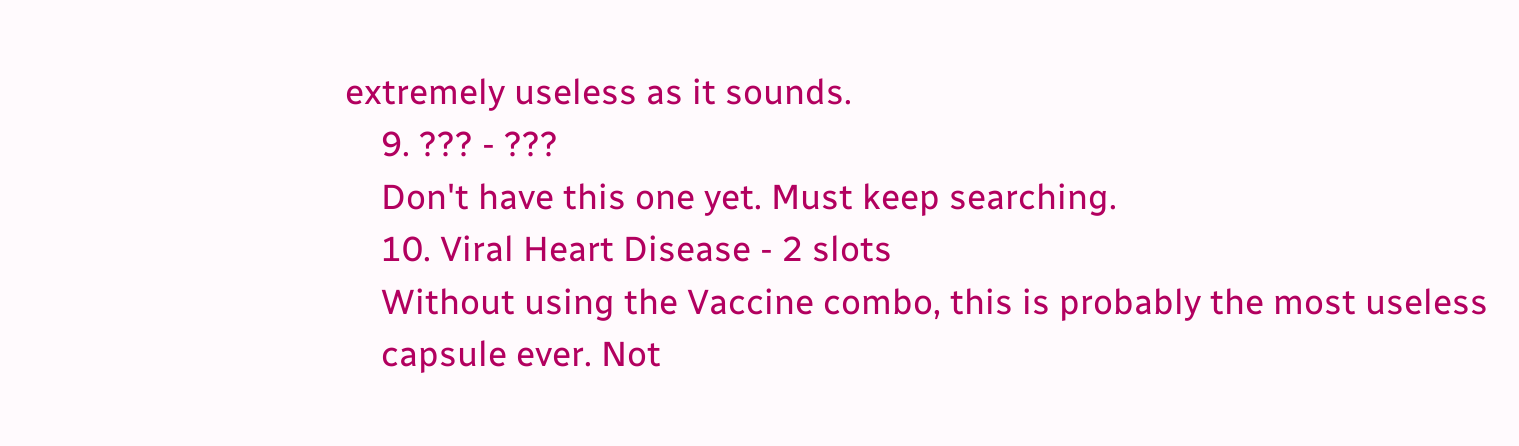extremely useless as it sounds.
    9. ??? - ???
    Don't have this one yet. Must keep searching.
    10. Viral Heart Disease - 2 slots
    Without using the Vaccine combo, this is probably the most useless
    capsule ever. Not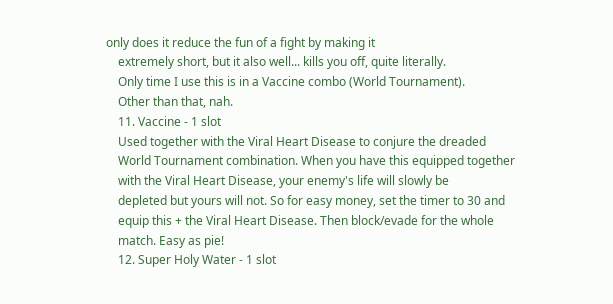only does it reduce the fun of a fight by making it
    extremely short, but it also well... kills you off, quite literally.
    Only time I use this is in a Vaccine combo (World Tournament).
    Other than that, nah.
    11. Vaccine - 1 slot
    Used together with the Viral Heart Disease to conjure the dreaded
    World Tournament combination. When you have this equipped together
    with the Viral Heart Disease, your enemy's life will slowly be
    depleted but yours will not. So for easy money, set the timer to 30 and
    equip this + the Viral Heart Disease. Then block/evade for the whole
    match. Easy as pie!
    12. Super Holy Water - 1 slot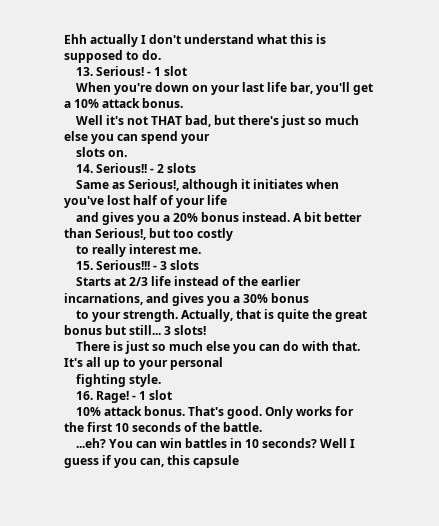Ehh actually I don't understand what this is supposed to do.
    13. Serious! - 1 slot
    When you're down on your last life bar, you'll get a 10% attack bonus.
    Well it's not THAT bad, but there's just so much else you can spend your
    slots on.
    14. Serious!! - 2 slots
    Same as Serious!, although it initiates when you've lost half of your life
    and gives you a 20% bonus instead. A bit better than Serious!, but too costly
    to really interest me.
    15. Serious!!! - 3 slots
    Starts at 2/3 life instead of the earlier incarnations, and gives you a 30% bonus
    to your strength. Actually, that is quite the great bonus but still... 3 slots!
    There is just so much else you can do with that. It's all up to your personal
    fighting style.
    16. Rage! - 1 slot
    10% attack bonus. That's good. Only works for the first 10 seconds of the battle.
    ...eh? You can win battles in 10 seconds? Well I guess if you can, this capsule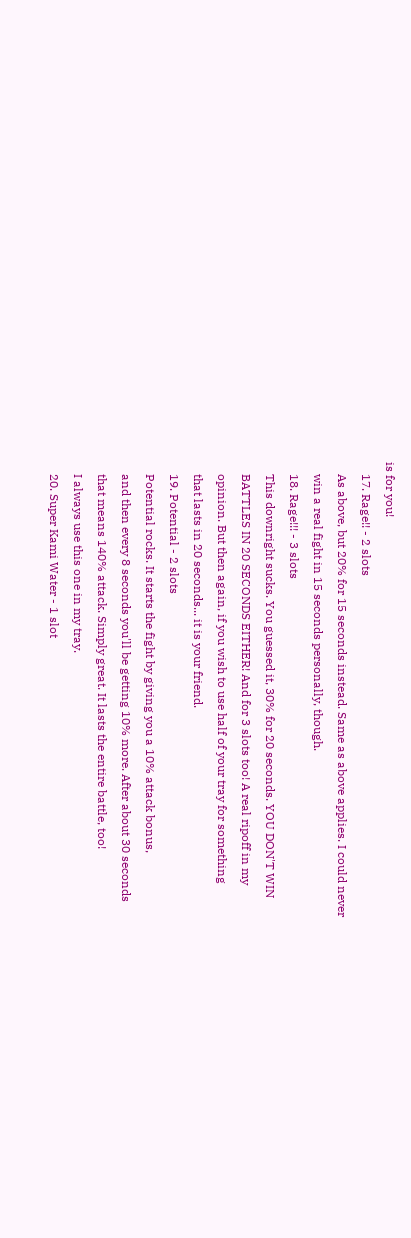is for you!
    17. Rage!! - 2 slots
    As above, but 20% for 15 seconds instead. Same as above applies. I could never
    win a real fight in 15 seconds personally, though.
    18. Rage!!! - 3 slots
    This downright sucks. You guessed it, 30% for 20 seconds. YOU DON'T WIN
    BATTLES IN 20 SECONDS EITHER! And for 3 slots too! A real ripoff in my
    opinion. But then again, if you wish to use half of your tray for something
    that lasts in 20 seconds... it is your friend.
    19. Potential - 2 slots
    Potential rocks. It starts the fight by giving you a 10% attack bonus,
    and then every 8 seconds you'll be getting 10% more. After about 30 seconds
    that means 140% attack. Simply great. It lasts the entire battle, too!
    I always use this one in my tray.
    20. Super Kami Water - 1 slot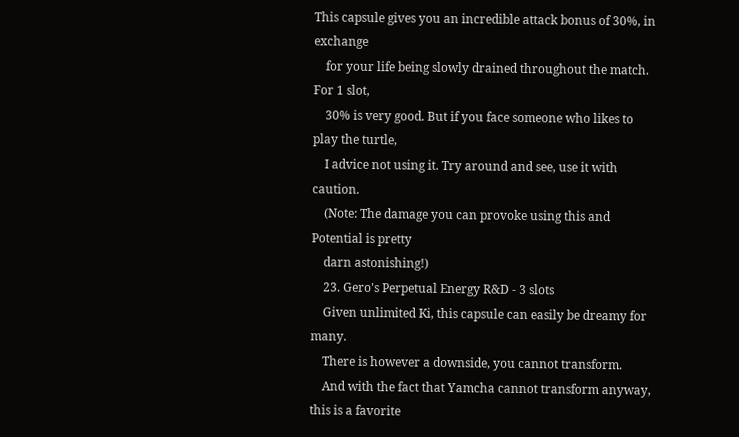This capsule gives you an incredible attack bonus of 30%, in exchange
    for your life being slowly drained throughout the match. For 1 slot,
    30% is very good. But if you face someone who likes to play the turtle,
    I advice not using it. Try around and see, use it with caution.
    (Note: The damage you can provoke using this and Potential is pretty
    darn astonishing!)
    23. Gero's Perpetual Energy R&D - 3 slots
    Given unlimited Ki, this capsule can easily be dreamy for many.
    There is however a downside, you cannot transform.
    And with the fact that Yamcha cannot transform anyway, this is a favorite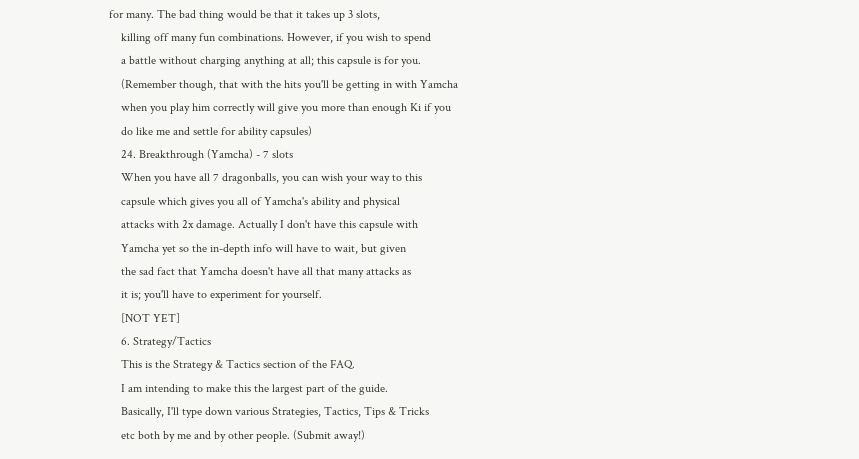for many. The bad thing would be that it takes up 3 slots,
    killing off many fun combinations. However, if you wish to spend
    a battle without charging anything at all; this capsule is for you.
    (Remember though, that with the hits you'll be getting in with Yamcha
    when you play him correctly will give you more than enough Ki if you
    do like me and settle for ability capsules)
    24. Breakthrough (Yamcha) - 7 slots
    When you have all 7 dragonballs, you can wish your way to this
    capsule which gives you all of Yamcha's ability and physical
    attacks with 2x damage. Actually I don't have this capsule with
    Yamcha yet so the in-depth info will have to wait, but given
    the sad fact that Yamcha doesn't have all that many attacks as
    it is; you'll have to experiment for yourself.
    [NOT YET]
    6. Strategy/Tactics
    This is the Strategy & Tactics section of the FAQ.
    I am intending to make this the largest part of the guide.
    Basically, I'll type down various Strategies, Tactics, Tips & Tricks
    etc both by me and by other people. (Submit away!)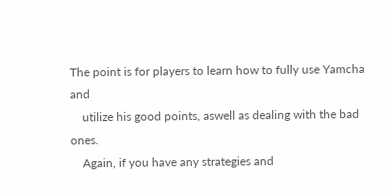The point is for players to learn how to fully use Yamcha and
    utilize his good points, aswell as dealing with the bad ones.
    Again, if you have any strategies and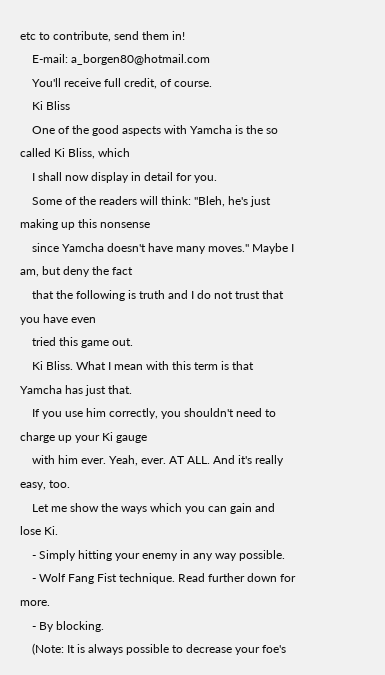etc to contribute, send them in!
    E-mail: a_borgen80@hotmail.com
    You'll receive full credit, of course.
    Ki Bliss
    One of the good aspects with Yamcha is the so called Ki Bliss, which
    I shall now display in detail for you.
    Some of the readers will think: "Bleh, he's just making up this nonsense
    since Yamcha doesn't have many moves." Maybe I am, but deny the fact
    that the following is truth and I do not trust that you have even
    tried this game out.
    Ki Bliss. What I mean with this term is that Yamcha has just that.
    If you use him correctly, you shouldn't need to charge up your Ki gauge
    with him ever. Yeah, ever. AT ALL. And it's really easy, too.
    Let me show the ways which you can gain and lose Ki.
    - Simply hitting your enemy in any way possible.
    - Wolf Fang Fist technique. Read further down for more.
    - By blocking.
    (Note: It is always possible to decrease your foe's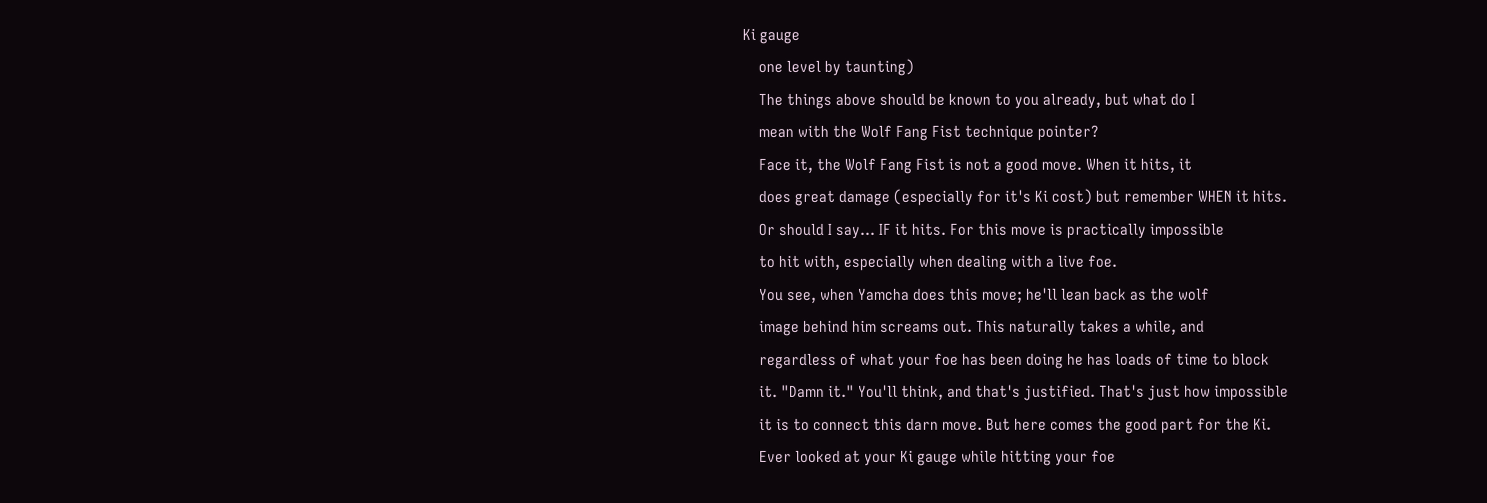Ki gauge
    one level by taunting)
    The things above should be known to you already, but what do I
    mean with the Wolf Fang Fist technique pointer?
    Face it, the Wolf Fang Fist is not a good move. When it hits, it
    does great damage (especially for it's Ki cost) but remember WHEN it hits.
    Or should I say... IF it hits. For this move is practically impossible
    to hit with, especially when dealing with a live foe.
    You see, when Yamcha does this move; he'll lean back as the wolf
    image behind him screams out. This naturally takes a while, and
    regardless of what your foe has been doing he has loads of time to block
    it. "Damn it." You'll think, and that's justified. That's just how impossible
    it is to connect this darn move. But here comes the good part for the Ki.
    Ever looked at your Ki gauge while hitting your foe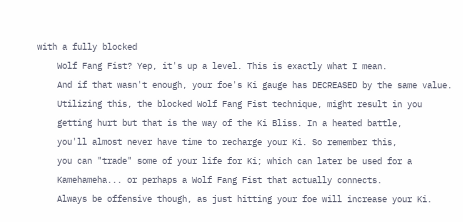with a fully blocked
    Wolf Fang Fist? Yep, it's up a level. This is exactly what I mean.
    And if that wasn't enough, your foe's Ki gauge has DECREASED by the same value.
    Utilizing this, the blocked Wolf Fang Fist technique, might result in you
    getting hurt but that is the way of the Ki Bliss. In a heated battle,
    you'll almost never have time to recharge your Ki. So remember this,
    you can "trade" some of your life for Ki; which can later be used for a
    Kamehameha... or perhaps a Wolf Fang Fist that actually connects.
    Always be offensive though, as just hitting your foe will increase your Ki.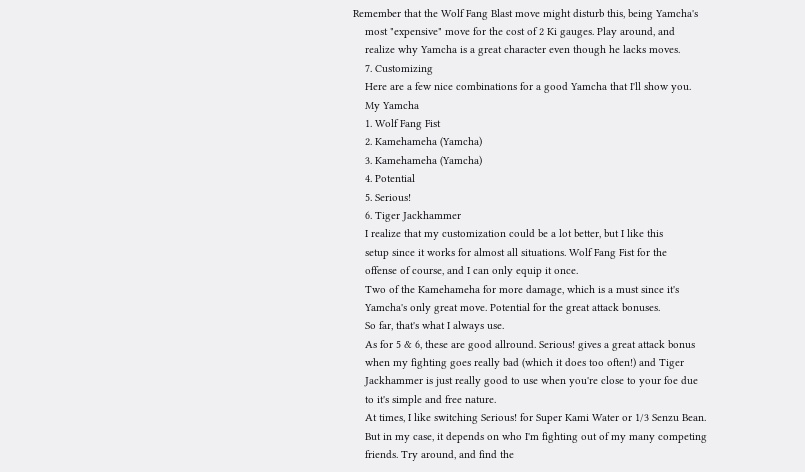Remember that the Wolf Fang Blast move might disturb this, being Yamcha's
    most "expensive" move for the cost of 2 Ki gauges. Play around, and
    realize why Yamcha is a great character even though he lacks moves.
    7. Customizing
    Here are a few nice combinations for a good Yamcha that I'll show you.
    My Yamcha
    1. Wolf Fang Fist
    2. Kamehameha (Yamcha)
    3. Kamehameha (Yamcha)
    4. Potential
    5. Serious!
    6. Tiger Jackhammer
    I realize that my customization could be a lot better, but I like this
    setup since it works for almost all situations. Wolf Fang Fist for the
    offense of course, and I can only equip it once.
    Two of the Kamehameha for more damage, which is a must since it's
    Yamcha's only great move. Potential for the great attack bonuses.
    So far, that's what I always use.
    As for 5 & 6, these are good allround. Serious! gives a great attack bonus
    when my fighting goes really bad (which it does too often!) and Tiger
    Jackhammer is just really good to use when you're close to your foe due
    to it's simple and free nature.
    At times, I like switching Serious! for Super Kami Water or 1/3 Senzu Bean.
    But in my case, it depends on who I'm fighting out of my many competing
    friends. Try around, and find the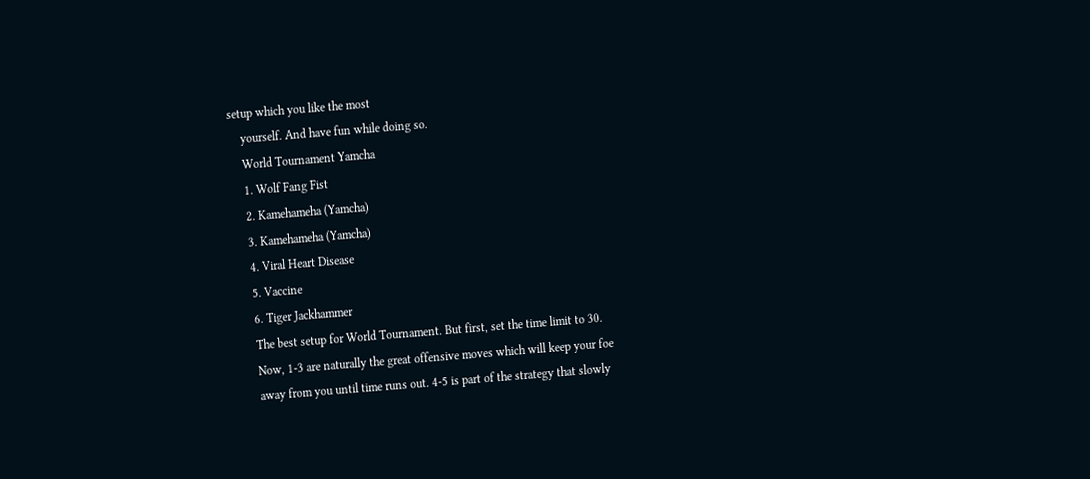setup which you like the most
    yourself. And have fun while doing so.
    World Tournament Yamcha
    1. Wolf Fang Fist
    2. Kamehameha (Yamcha)
    3. Kamehameha (Yamcha)
    4. Viral Heart Disease
    5. Vaccine
    6. Tiger Jackhammer
    The best setup for World Tournament. But first, set the time limit to 30.
    Now, 1-3 are naturally the great offensive moves which will keep your foe
    away from you until time runs out. 4-5 is part of the strategy that slowly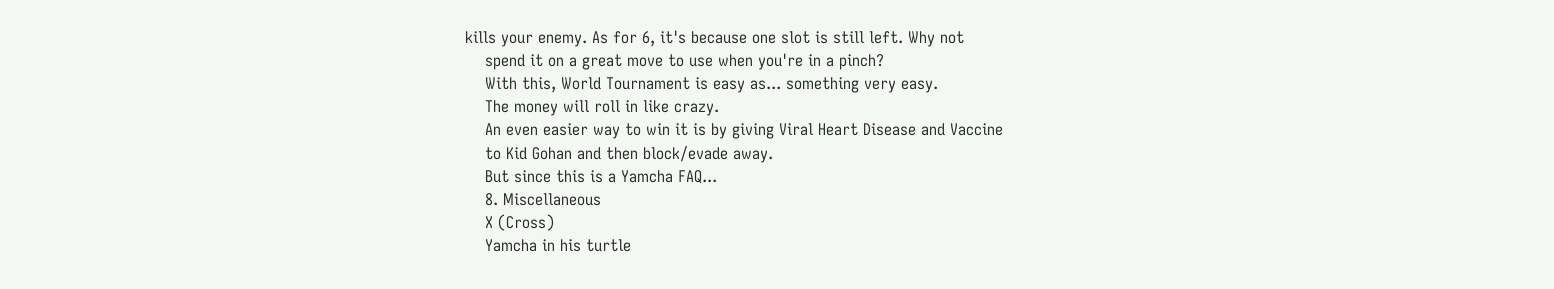kills your enemy. As for 6, it's because one slot is still left. Why not
    spend it on a great move to use when you're in a pinch?
    With this, World Tournament is easy as... something very easy.
    The money will roll in like crazy.
    An even easier way to win it is by giving Viral Heart Disease and Vaccine
    to Kid Gohan and then block/evade away.
    But since this is a Yamcha FAQ...
    8. Miscellaneous
    X (Cross)
    Yamcha in his turtle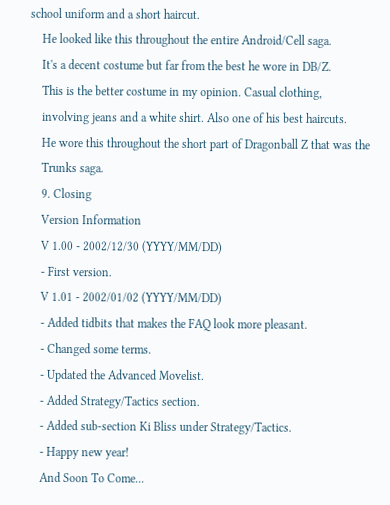school uniform and a short haircut.
    He looked like this throughout the entire Android/Cell saga.
    It's a decent costume but far from the best he wore in DB/Z.
    This is the better costume in my opinion. Casual clothing,
    involving jeans and a white shirt. Also one of his best haircuts.
    He wore this throughout the short part of Dragonball Z that was the
    Trunks saga.
    9. Closing
    Version Information
    V 1.00 - 2002/12/30 (YYYY/MM/DD)
    - First version.
    V 1.01 - 2002/01/02 (YYYY/MM/DD)
    - Added tidbits that makes the FAQ look more pleasant.
    - Changed some terms.
    - Updated the Advanced Movelist.
    - Added Strategy/Tactics section.
    - Added sub-section Ki Bliss under Strategy/Tactics.
    - Happy new year!
    And Soon To Come...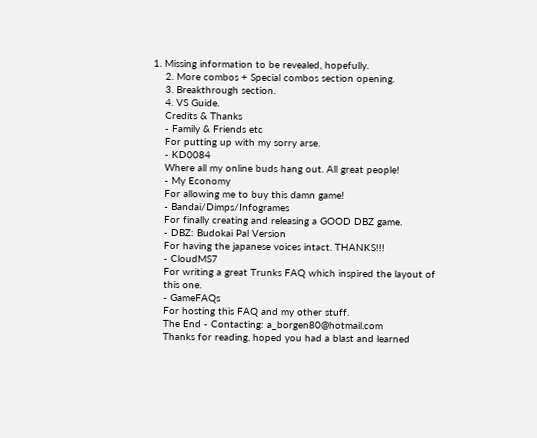1. Missing information to be revealed, hopefully.
    2. More combos + Special combos section opening.
    3. Breakthrough section.
    4. VS Guide.
    Credits & Thanks
    - Family & Friends etc
    For putting up with my sorry arse.
    - KD0084
    Where all my online buds hang out. All great people!
    - My Economy
    For allowing me to buy this damn game!
    - Bandai/Dimps/Infogrames
    For finally creating and releasing a GOOD DBZ game.
    - DBZ: Budokai Pal Version
    For having the japanese voices intact. THANKS!!!
    - CloudMS7
    For writing a great Trunks FAQ which inspired the layout of
    this one.
    - GameFAQs
    For hosting this FAQ and my other stuff.
    The End - Contacting: a_borgen80@hotmail.com
    Thanks for reading, hoped you had a blast and learned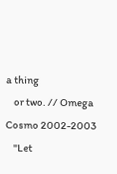a thing
    or two. // Omega Cosmo 2002-2003
    "Let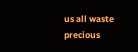us all waste precious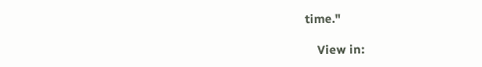time."

    View in: